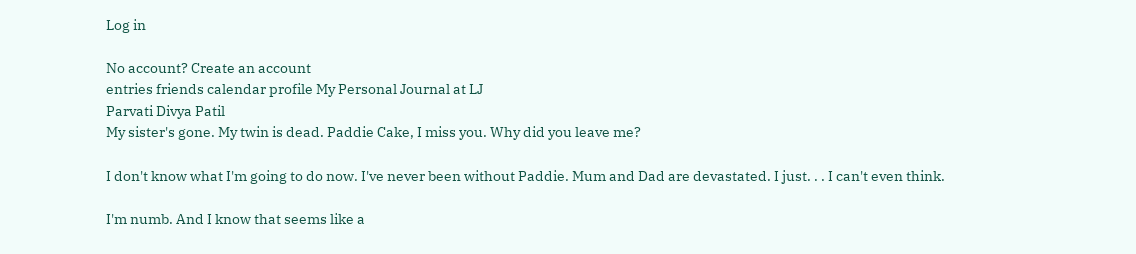Log in

No account? Create an account
entries friends calendar profile My Personal Journal at LJ
Parvati Divya Patil
My sister's gone. My twin is dead. Paddie Cake, I miss you. Why did you leave me?

I don't know what I'm going to do now. I've never been without Paddie. Mum and Dad are devastated. I just. . . I can't even think.

I'm numb. And I know that seems like a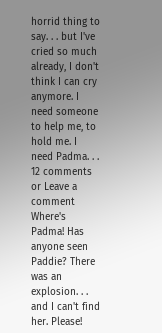horrid thing to say. . . but I've cried so much already, I don't think I can cry anymore. I need someone to help me, to hold me. I need Padma. . .
12 comments or Leave a comment
Where's Padma! Has anyone seen Paddie? There was an explosion. . . and I can't find her. Please!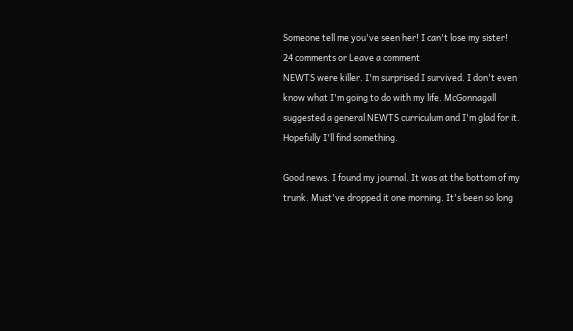Someone tell me you've seen her! I can't lose my sister!
24 comments or Leave a comment
NEWTS were killer. I'm surprised I survived. I don't even know what I'm going to do with my life. McGonnagall suggested a general NEWTS curriculum and I'm glad for it. Hopefully I'll find something.

Good news. I found my journal. It was at the bottom of my trunk. Must've dropped it one morning. It's been so long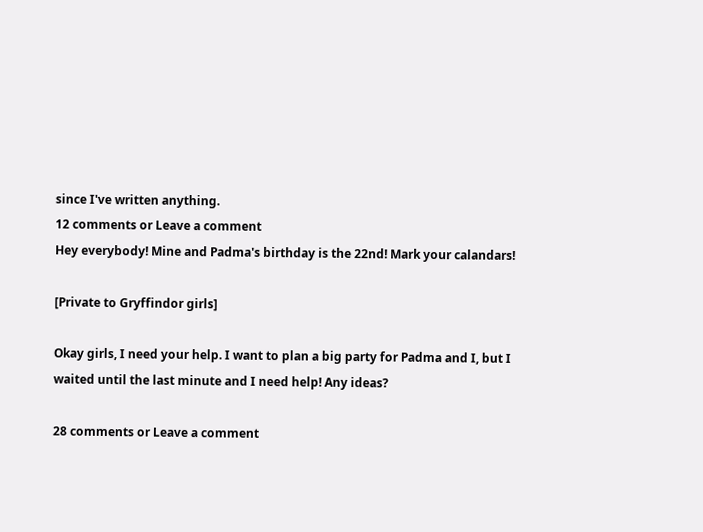since I've written anything.
12 comments or Leave a comment
Hey everybody! Mine and Padma's birthday is the 22nd! Mark your calandars!

[Private to Gryffindor girls]

Okay girls, I need your help. I want to plan a big party for Padma and I, but I waited until the last minute and I need help! Any ideas?

28 comments or Leave a comment